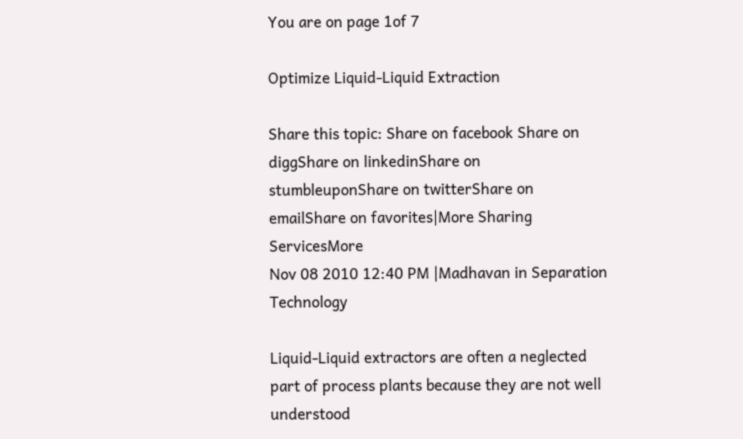You are on page 1of 7

Optimize Liquid-Liquid Extraction

Share this topic: Share on facebook Share on diggShare on linkedinShare on stumbleuponShare on twitterShare on emailShare on favorites|More Sharing ServicesMore
Nov 08 2010 12:40 PM |Madhavan in Separation Technology

Liquid-Liquid extractors are often a neglected part of process plants because they are not well understood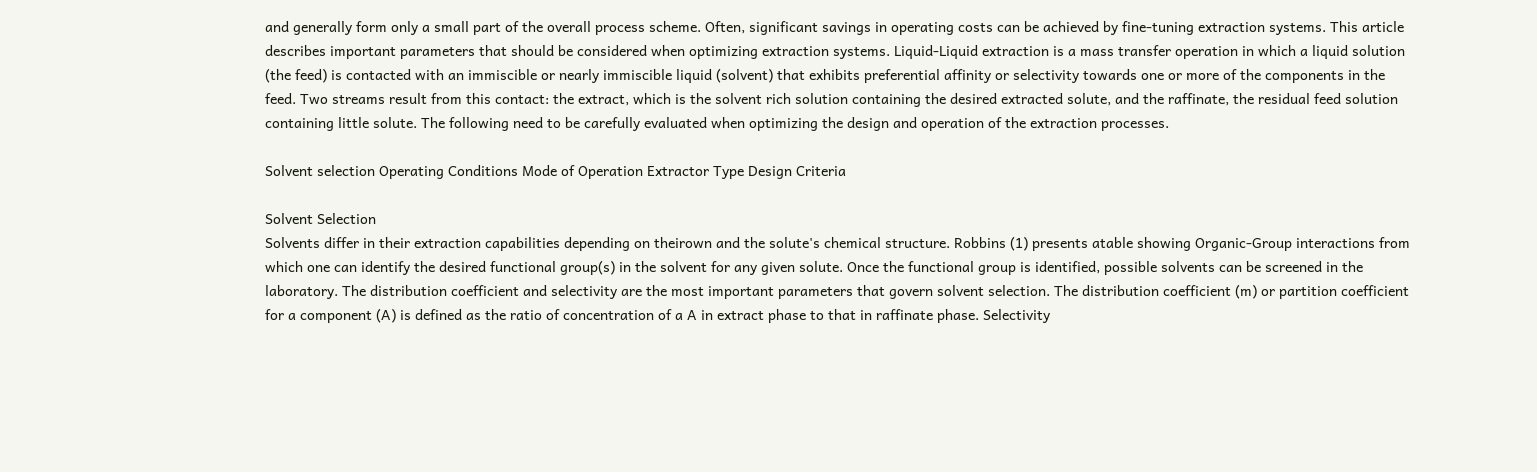and generally form only a small part of the overall process scheme. Often, significant savings in operating costs can be achieved by fine-tuning extraction systems. This article describes important parameters that should be considered when optimizing extraction systems. Liquid-Liquid extraction is a mass transfer operation in which a liquid solution (the feed) is contacted with an immiscible or nearly immiscible liquid (solvent) that exhibits preferential affinity or selectivity towards one or more of the components in the feed. Two streams result from this contact: the extract, which is the solvent rich solution containing the desired extracted solute, and the raffinate, the residual feed solution containing little solute. The following need to be carefully evaluated when optimizing the design and operation of the extraction processes.

Solvent selection Operating Conditions Mode of Operation Extractor Type Design Criteria

Solvent Selection
Solvents differ in their extraction capabilities depending on theirown and the solute's chemical structure. Robbins (1) presents atable showing Organic-Group interactions from which one can identify the desired functional group(s) in the solvent for any given solute. Once the functional group is identified, possible solvents can be screened in the laboratory. The distribution coefficient and selectivity are the most important parameters that govern solvent selection. The distribution coefficient (m) or partition coefficient for a component (A) is defined as the ratio of concentration of a A in extract phase to that in raffinate phase. Selectivity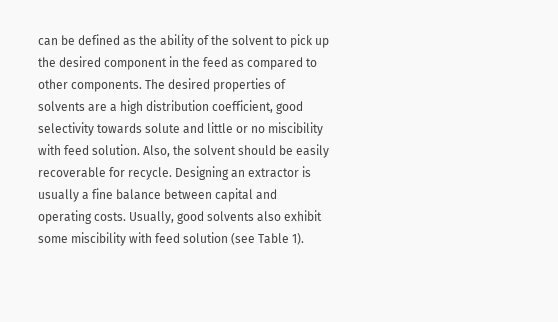can be defined as the ability of the solvent to pick up the desired component in the feed as compared to other components. The desired properties of solvents are a high distribution coefficient, good selectivity towards solute and little or no miscibility with feed solution. Also, the solvent should be easily recoverable for recycle. Designing an extractor is usually a fine balance between capital and operating costs. Usually, good solvents also exhibit some miscibility with feed solution (see Table 1).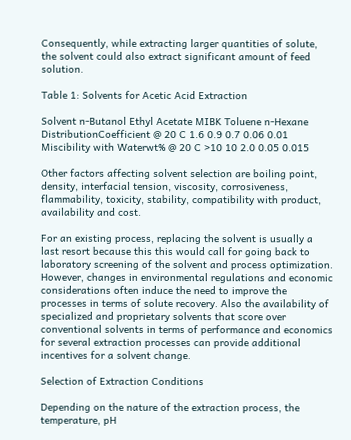Consequently, while extracting larger quantities of solute, the solvent could also extract significant amount of feed solution.

Table 1: Solvents for Acetic Acid Extraction

Solvent n-Butanol Ethyl Acetate MIBK Toluene n-Hexane DistributionCoefficient @ 20 C 1.6 0.9 0.7 0.06 0.01 Miscibility with Waterwt% @ 20 C >10 10 2.0 0.05 0.015

Other factors affecting solvent selection are boiling point, density, interfacial tension, viscosity, corrosiveness, flammability, toxicity, stability, compatibility with product, availability and cost.

For an existing process, replacing the solvent is usually a last resort because this this would call for going back to laboratory screening of the solvent and process optimization. However, changes in environmental regulations and economic considerations often induce the need to improve the processes in terms of solute recovery. Also the availability of specialized and proprietary solvents that score over conventional solvents in terms of performance and economics for several extraction processes can provide additional incentives for a solvent change.

Selection of Extraction Conditions

Depending on the nature of the extraction process, the temperature, pH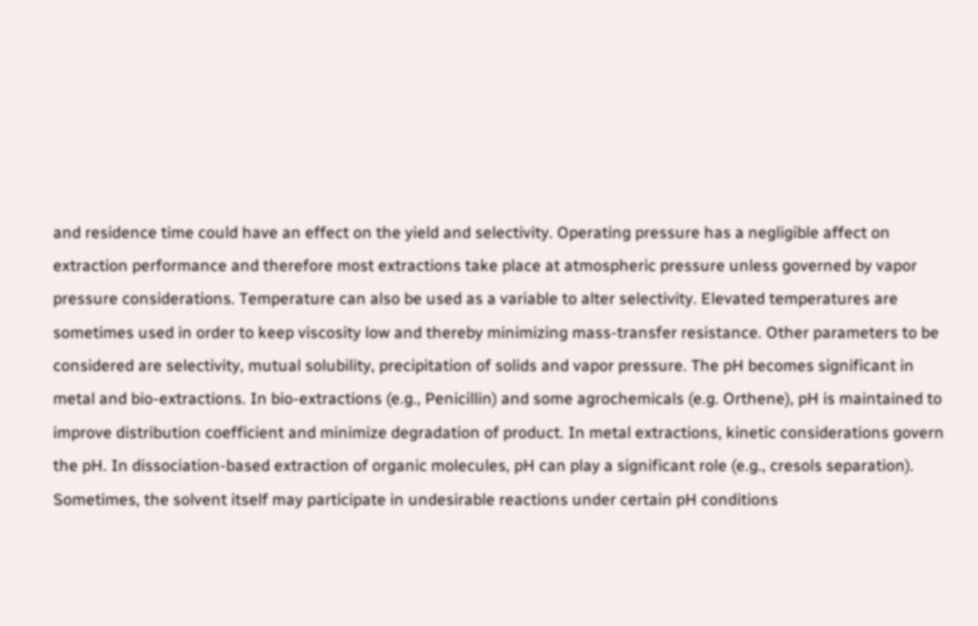and residence time could have an effect on the yield and selectivity. Operating pressure has a negligible affect on extraction performance and therefore most extractions take place at atmospheric pressure unless governed by vapor pressure considerations. Temperature can also be used as a variable to alter selectivity. Elevated temperatures are sometimes used in order to keep viscosity low and thereby minimizing mass-transfer resistance. Other parameters to be considered are selectivity, mutual solubility, precipitation of solids and vapor pressure. The pH becomes significant in metal and bio-extractions. In bio-extractions (e.g., Penicillin) and some agrochemicals (e.g. Orthene), pH is maintained to improve distribution coefficient and minimize degradation of product. In metal extractions, kinetic considerations govern the pH. In dissociation-based extraction of organic molecules, pH can play a significant role (e.g., cresols separation). Sometimes, the solvent itself may participate in undesirable reactions under certain pH conditions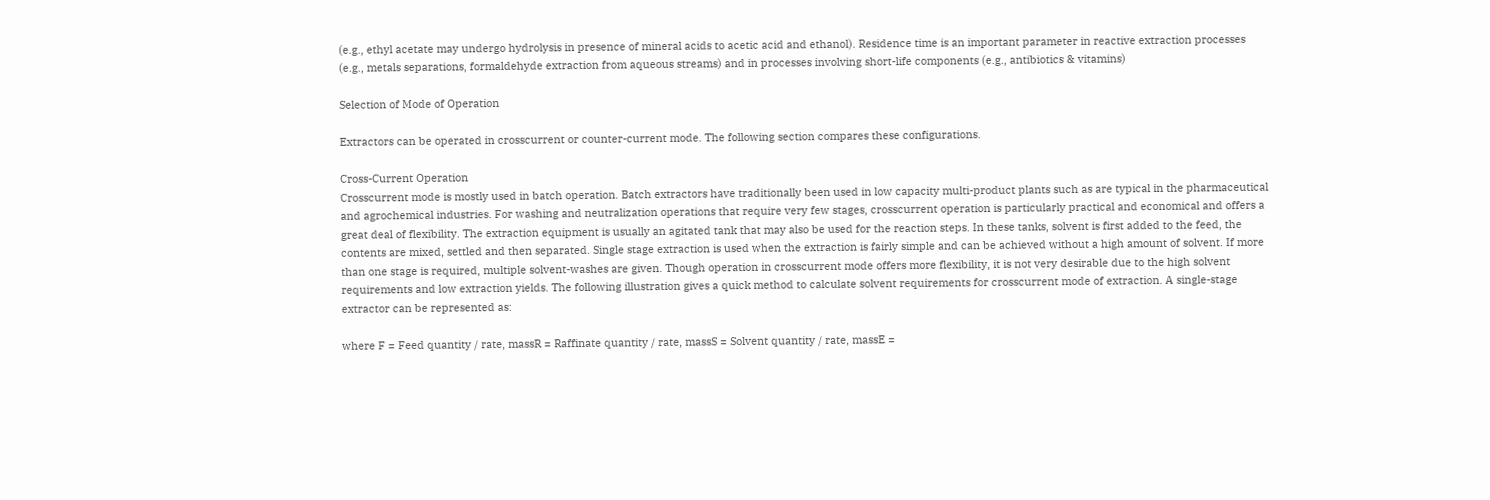(e.g., ethyl acetate may undergo hydrolysis in presence of mineral acids to acetic acid and ethanol). Residence time is an important parameter in reactive extraction processes (e.g., metals separations, formaldehyde extraction from aqueous streams) and in processes involving short-life components (e.g., antibiotics & vitamins)

Selection of Mode of Operation

Extractors can be operated in crosscurrent or counter-current mode. The following section compares these configurations.

Cross-Current Operation
Crosscurrent mode is mostly used in batch operation. Batch extractors have traditionally been used in low capacity multi-product plants such as are typical in the pharmaceutical and agrochemical industries. For washing and neutralization operations that require very few stages, crosscurrent operation is particularly practical and economical and offers a great deal of flexibility. The extraction equipment is usually an agitated tank that may also be used for the reaction steps. In these tanks, solvent is first added to the feed, the contents are mixed, settled and then separated. Single stage extraction is used when the extraction is fairly simple and can be achieved without a high amount of solvent. If more than one stage is required, multiple solvent-washes are given. Though operation in crosscurrent mode offers more flexibility, it is not very desirable due to the high solvent requirements and low extraction yields. The following illustration gives a quick method to calculate solvent requirements for crosscurrent mode of extraction. A single-stage extractor can be represented as:

where F = Feed quantity / rate, massR = Raffinate quantity / rate, massS = Solvent quantity / rate, massE =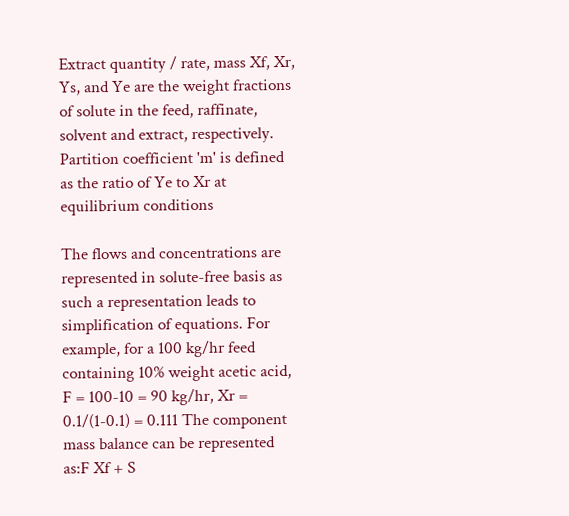Extract quantity / rate, mass Xf, Xr, Ys, and Ye are the weight fractions of solute in the feed, raffinate, solvent and extract, respectively. Partition coefficient 'm' is defined as the ratio of Ye to Xr at equilibrium conditions

The flows and concentrations are represented in solute-free basis as such a representation leads to simplification of equations. For example, for a 100 kg/hr feed containing 10% weight acetic acid, F = 100-10 = 90 kg/hr, Xr = 0.1/(1-0.1) = 0.111 The component mass balance can be represented as:F Xf + S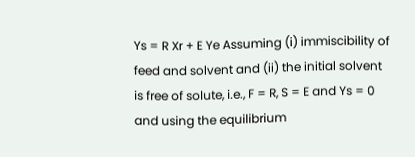Ys = R Xr + E Ye Assuming (i) immiscibility of feed and solvent and (ii) the initial solvent is free of solute, i.e., F = R, S = E and Ys = 0 and using the equilibrium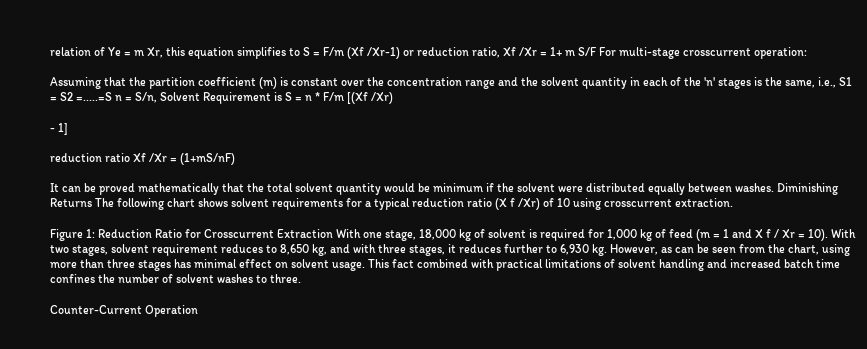relation of Ye = m Xr, this equation simplifies to S = F/m (Xf /Xr-1) or reduction ratio, Xf /Xr = 1+ m S/F For multi-stage crosscurrent operation:

Assuming that the partition coefficient (m) is constant over the concentration range and the solvent quantity in each of the 'n' stages is the same, i.e., S1 = S2 =.....=S n = S/n, Solvent Requirement is S = n * F/m [(Xf /Xr)

- 1]

reduction ratio Xf /Xr = (1+mS/nF)

It can be proved mathematically that the total solvent quantity would be minimum if the solvent were distributed equally between washes. Diminishing Returns The following chart shows solvent requirements for a typical reduction ratio (X f /Xr) of 10 using crosscurrent extraction.

Figure 1: Reduction Ratio for Crosscurrent Extraction With one stage, 18,000 kg of solvent is required for 1,000 kg of feed (m = 1 and X f / Xr = 10). With two stages, solvent requirement reduces to 8,650 kg, and with three stages, it reduces further to 6,930 kg. However, as can be seen from the chart, using more than three stages has minimal effect on solvent usage. This fact combined with practical limitations of solvent handling and increased batch time confines the number of solvent washes to three.

Counter-Current Operation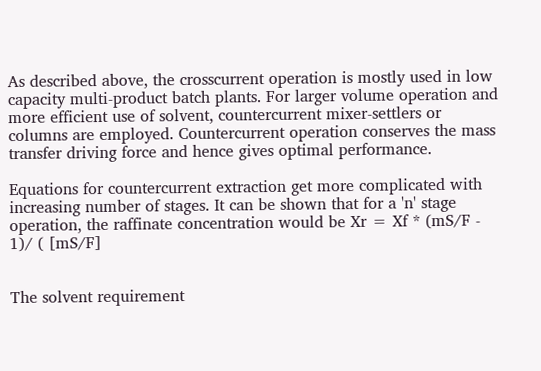As described above, the crosscurrent operation is mostly used in low capacity multi-product batch plants. For larger volume operation and more efficient use of solvent, countercurrent mixer-settlers or columns are employed. Countercurrent operation conserves the mass transfer driving force and hence gives optimal performance.

Equations for countercurrent extraction get more complicated with increasing number of stages. It can be shown that for a 'n' stage operation, the raffinate concentration would be Xr = Xf * (mS/F - 1)/ ( [mS/F]


The solvent requirement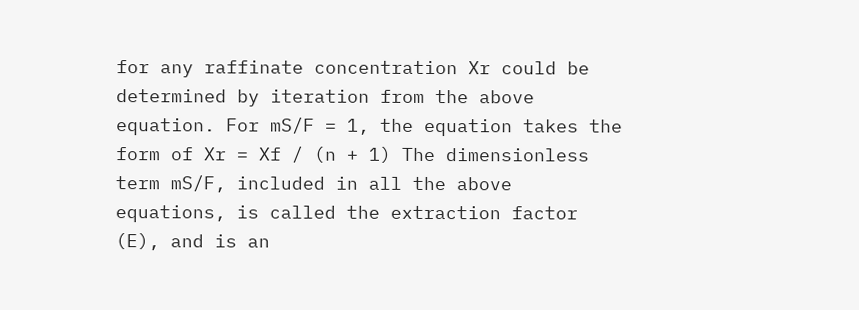for any raffinate concentration Xr could be determined by iteration from the above equation. For mS/F = 1, the equation takes the form of Xr = Xf / (n + 1) The dimensionless term mS/F, included in all the above equations, is called the extraction factor (E), and is an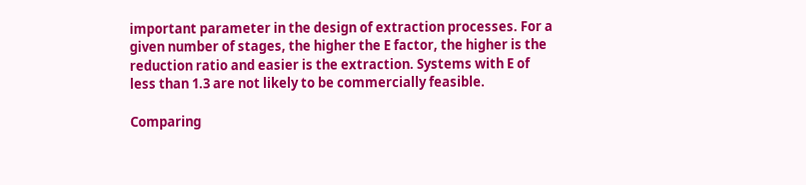important parameter in the design of extraction processes. For a given number of stages, the higher the E factor, the higher is the reduction ratio and easier is the extraction. Systems with E of less than 1.3 are not likely to be commercially feasible.

Comparing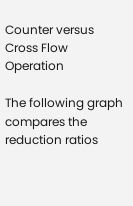Counter versus Cross Flow Operation

The following graph compares the reduction ratios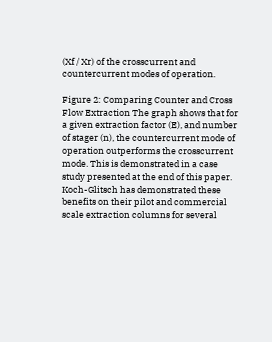(Xf / Xr) of the crosscurrent and countercurrent modes of operation.

Figure 2: Comparing Counter and Cross Flow Extraction The graph shows that for a given extraction factor (E), and number of stager (n), the countercurrent mode of operation outperforms the crosscurrent mode. This is demonstrated in a case study presented at the end of this paper. Koch-Glitsch has demonstrated these benefits on their pilot and commercial scale extraction columns for several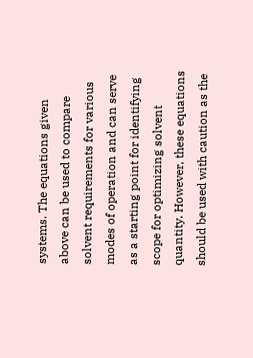systems. The equations given above can be used to compare solvent requirements for various modes of operation and can serve as a starting point for identifying scope for optimizing solvent quantity. However, these equations should be used with caution as the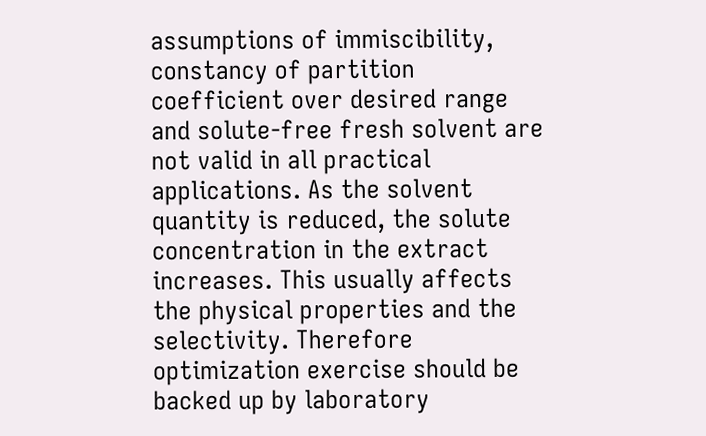assumptions of immiscibility, constancy of partition coefficient over desired range and solute-free fresh solvent are not valid in all practical applications. As the solvent quantity is reduced, the solute concentration in the extract increases. This usually affects the physical properties and the selectivity. Therefore optimization exercise should be backed up by laboratory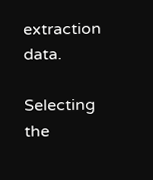extraction data.

Selecting the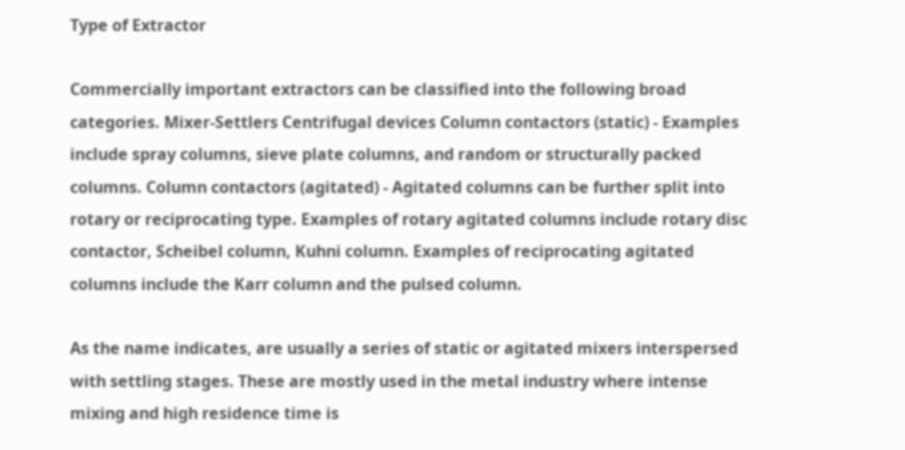Type of Extractor

Commercially important extractors can be classified into the following broad categories. Mixer-Settlers Centrifugal devices Column contactors (static) - Examples include spray columns, sieve plate columns, and random or structurally packed columns. Column contactors (agitated) - Agitated columns can be further split into rotary or reciprocating type. Examples of rotary agitated columns include rotary disc contactor, Scheibel column, Kuhni column. Examples of reciprocating agitated columns include the Karr column and the pulsed column.

As the name indicates, are usually a series of static or agitated mixers interspersed with settling stages. These are mostly used in the metal industry where intense mixing and high residence time is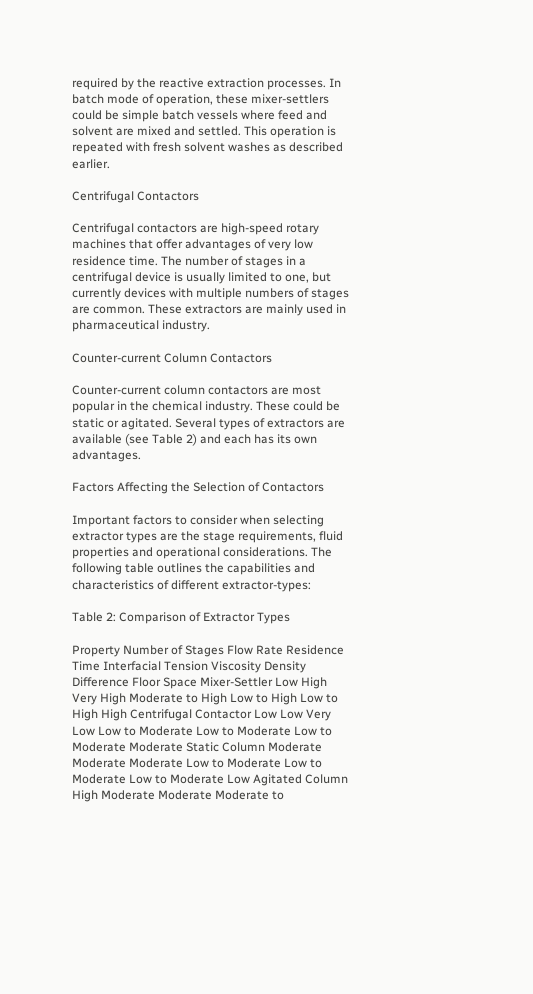required by the reactive extraction processes. In batch mode of operation, these mixer-settlers could be simple batch vessels where feed and solvent are mixed and settled. This operation is repeated with fresh solvent washes as described earlier.

Centrifugal Contactors

Centrifugal contactors are high-speed rotary machines that offer advantages of very low residence time. The number of stages in a centrifugal device is usually limited to one, but currently devices with multiple numbers of stages are common. These extractors are mainly used in pharmaceutical industry.

Counter-current Column Contactors

Counter-current column contactors are most popular in the chemical industry. These could be static or agitated. Several types of extractors are available (see Table 2) and each has its own advantages.

Factors Affecting the Selection of Contactors

Important factors to consider when selecting extractor types are the stage requirements, fluid properties and operational considerations. The following table outlines the capabilities and characteristics of different extractor-types:

Table 2: Comparison of Extractor Types

Property Number of Stages Flow Rate Residence Time Interfacial Tension Viscosity Density Difference Floor Space Mixer-Settler Low High Very High Moderate to High Low to High Low to High High Centrifugal Contactor Low Low Very Low Low to Moderate Low to Moderate Low to Moderate Moderate Static Column Moderate Moderate Moderate Low to Moderate Low to Moderate Low to Moderate Low Agitated Column High Moderate Moderate Moderate to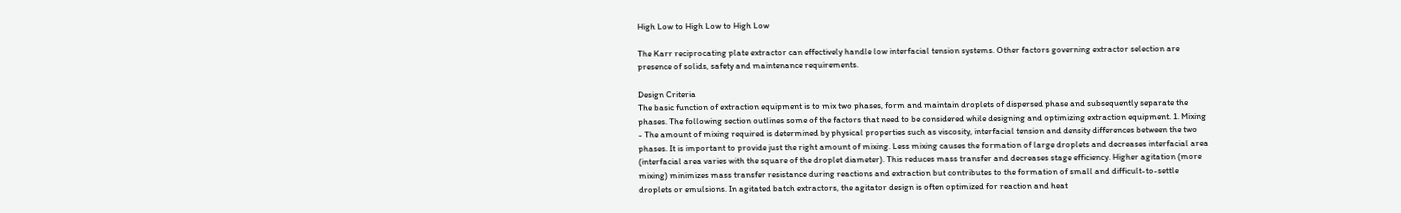High Low to High Low to High Low

The Karr reciprocating plate extractor can effectively handle low interfacial tension systems. Other factors governing extractor selection are presence of solids, safety and maintenance requirements.

Design Criteria
The basic function of extraction equipment is to mix two phases, form and maintain droplets of dispersed phase and subsequently separate the phases. The following section outlines some of the factors that need to be considered while designing and optimizing extraction equipment. 1. Mixing - The amount of mixing required is determined by physical properties such as viscosity, interfacial tension and density differences between the two phases. It is important to provide just the right amount of mixing. Less mixing causes the formation of large droplets and decreases interfacial area (interfacial area varies with the square of the droplet diameter). This reduces mass transfer and decreases stage efficiency. Higher agitation (more mixing) minimizes mass transfer resistance during reactions and extraction but contributes to the formation of small and difficult-to-settle droplets or emulsions. In agitated batch extractors, the agitator design is often optimized for reaction and heat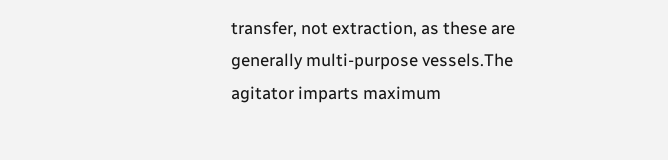transfer, not extraction, as these are generally multi-purpose vessels.The agitator imparts maximum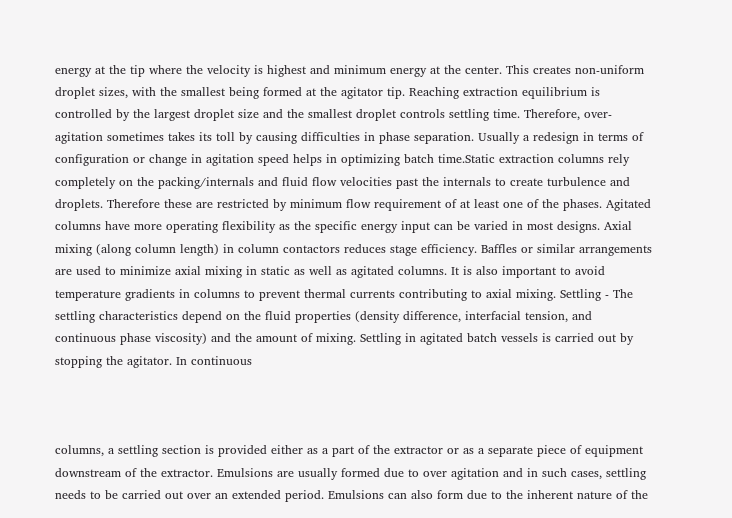energy at the tip where the velocity is highest and minimum energy at the center. This creates non-uniform droplet sizes, with the smallest being formed at the agitator tip. Reaching extraction equilibrium is controlled by the largest droplet size and the smallest droplet controls settling time. Therefore, over-agitation sometimes takes its toll by causing difficulties in phase separation. Usually a redesign in terms of configuration or change in agitation speed helps in optimizing batch time.Static extraction columns rely completely on the packing/internals and fluid flow velocities past the internals to create turbulence and droplets. Therefore these are restricted by minimum flow requirement of at least one of the phases. Agitated columns have more operating flexibility as the specific energy input can be varied in most designs. Axial mixing (along column length) in column contactors reduces stage efficiency. Baffles or similar arrangements are used to minimize axial mixing in static as well as agitated columns. It is also important to avoid temperature gradients in columns to prevent thermal currents contributing to axial mixing. Settling - The settling characteristics depend on the fluid properties (density difference, interfacial tension, and continuous phase viscosity) and the amount of mixing. Settling in agitated batch vessels is carried out by stopping the agitator. In continuous



columns, a settling section is provided either as a part of the extractor or as a separate piece of equipment downstream of the extractor. Emulsions are usually formed due to over agitation and in such cases, settling needs to be carried out over an extended period. Emulsions can also form due to the inherent nature of the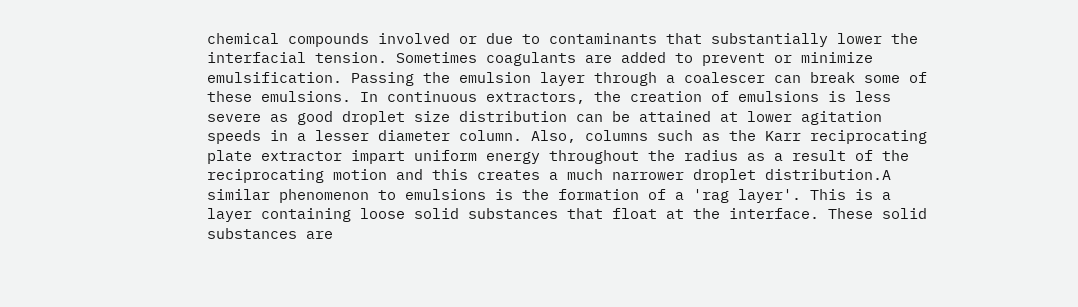chemical compounds involved or due to contaminants that substantially lower the interfacial tension. Sometimes coagulants are added to prevent or minimize emulsification. Passing the emulsion layer through a coalescer can break some of these emulsions. In continuous extractors, the creation of emulsions is less severe as good droplet size distribution can be attained at lower agitation speeds in a lesser diameter column. Also, columns such as the Karr reciprocating plate extractor impart uniform energy throughout the radius as a result of the reciprocating motion and this creates a much narrower droplet distribution.A similar phenomenon to emulsions is the formation of a 'rag layer'. This is a layer containing loose solid substances that float at the interface. These solid substances are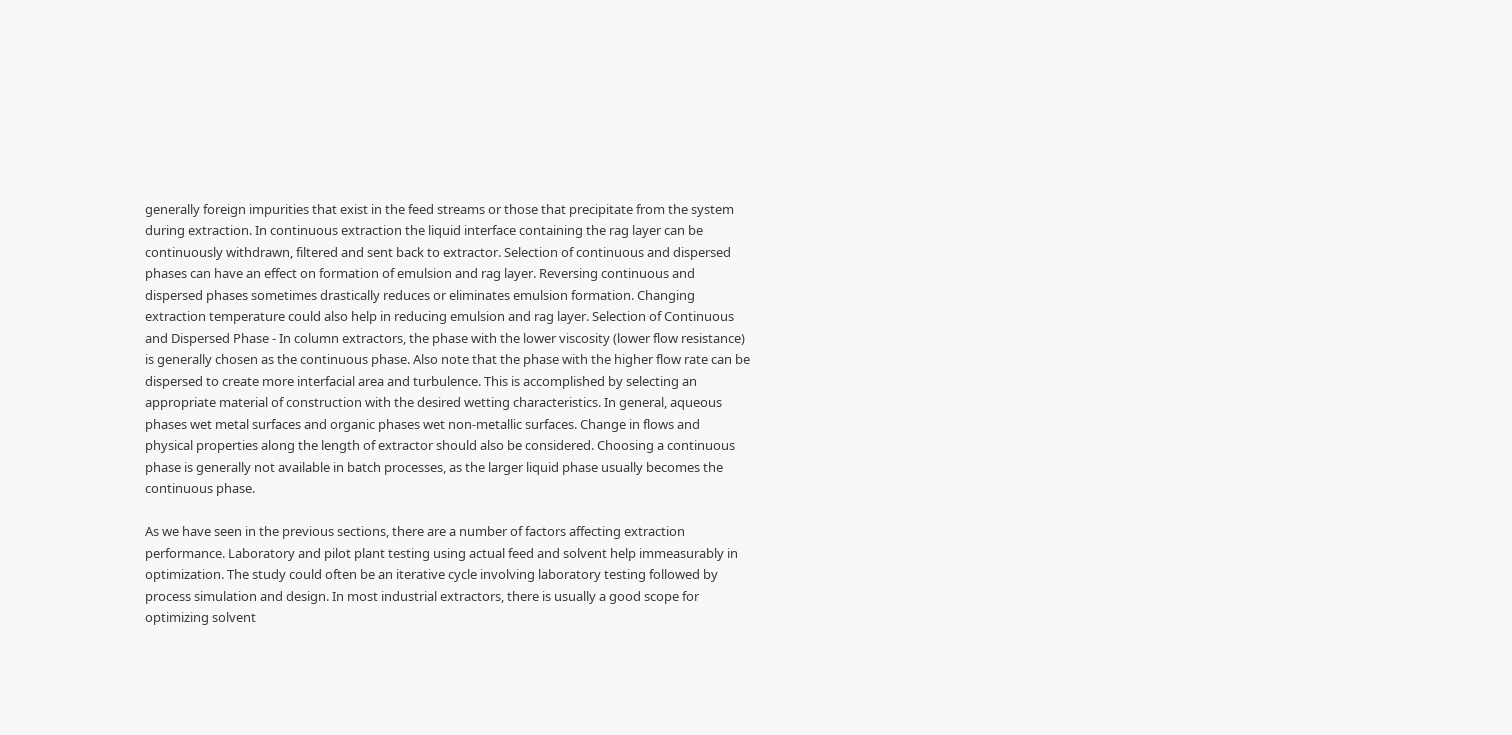generally foreign impurities that exist in the feed streams or those that precipitate from the system during extraction. In continuous extraction the liquid interface containing the rag layer can be continuously withdrawn, filtered and sent back to extractor. Selection of continuous and dispersed phases can have an effect on formation of emulsion and rag layer. Reversing continuous and dispersed phases sometimes drastically reduces or eliminates emulsion formation. Changing extraction temperature could also help in reducing emulsion and rag layer. Selection of Continuous and Dispersed Phase - In column extractors, the phase with the lower viscosity (lower flow resistance) is generally chosen as the continuous phase. Also note that the phase with the higher flow rate can be dispersed to create more interfacial area and turbulence. This is accomplished by selecting an appropriate material of construction with the desired wetting characteristics. In general, aqueous phases wet metal surfaces and organic phases wet non-metallic surfaces. Change in flows and physical properties along the length of extractor should also be considered. Choosing a continuous phase is generally not available in batch processes, as the larger liquid phase usually becomes the continuous phase.

As we have seen in the previous sections, there are a number of factors affecting extraction performance. Laboratory and pilot plant testing using actual feed and solvent help immeasurably in optimization. The study could often be an iterative cycle involving laboratory testing followed by process simulation and design. In most industrial extractors, there is usually a good scope for optimizing solvent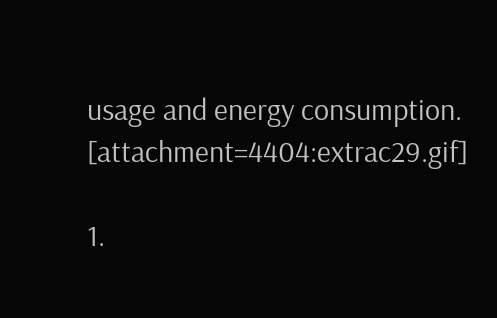usage and energy consumption. [attachment=4404:extrac29.gif]

1.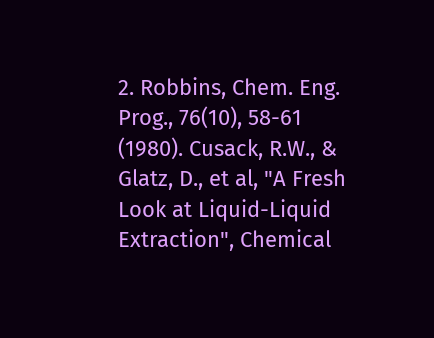2. Robbins, Chem. Eng. Prog., 76(10), 58-61 (1980). Cusack, R.W., & Glatz, D., et al, "A Fresh Look at Liquid-Liquid Extraction", Chemical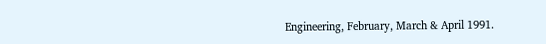Engineering, February, March & April 1991.